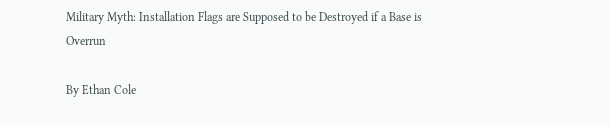Military Myth: Installation Flags are Supposed to be Destroyed if a Base is Overrun

By Ethan Cole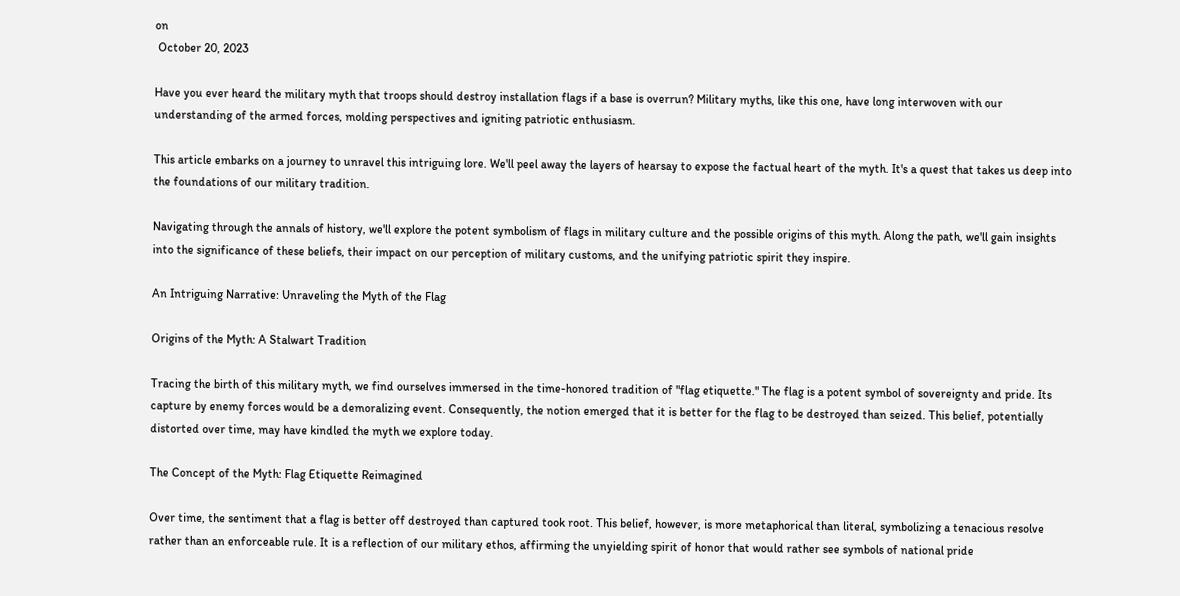on
 October 20, 2023

Have you ever heard the military myth that troops should destroy installation flags if a base is overrun? Military myths, like this one, have long interwoven with our understanding of the armed forces, molding perspectives and igniting patriotic enthusiasm.

This article embarks on a journey to unravel this intriguing lore. We'll peel away the layers of hearsay to expose the factual heart of the myth. It's a quest that takes us deep into the foundations of our military tradition.

Navigating through the annals of history, we'll explore the potent symbolism of flags in military culture and the possible origins of this myth. Along the path, we'll gain insights into the significance of these beliefs, their impact on our perception of military customs, and the unifying patriotic spirit they inspire.

An Intriguing Narrative: Unraveling the Myth of the Flag

Origins of the Myth: A Stalwart Tradition

Tracing the birth of this military myth, we find ourselves immersed in the time-honored tradition of "flag etiquette." The flag is a potent symbol of sovereignty and pride. Its capture by enemy forces would be a demoralizing event. Consequently, the notion emerged that it is better for the flag to be destroyed than seized. This belief, potentially distorted over time, may have kindled the myth we explore today.

The Concept of the Myth: Flag Etiquette Reimagined

Over time, the sentiment that a flag is better off destroyed than captured took root. This belief, however, is more metaphorical than literal, symbolizing a tenacious resolve rather than an enforceable rule. It is a reflection of our military ethos, affirming the unyielding spirit of honor that would rather see symbols of national pride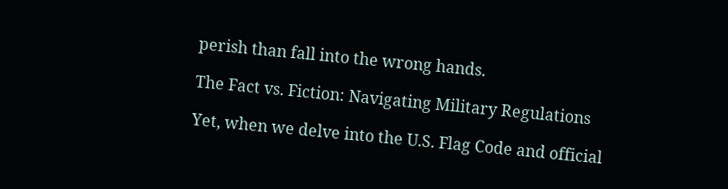perish than fall into the wrong hands.

The Fact vs. Fiction: Navigating Military Regulations

Yet, when we delve into the U.S. Flag Code and official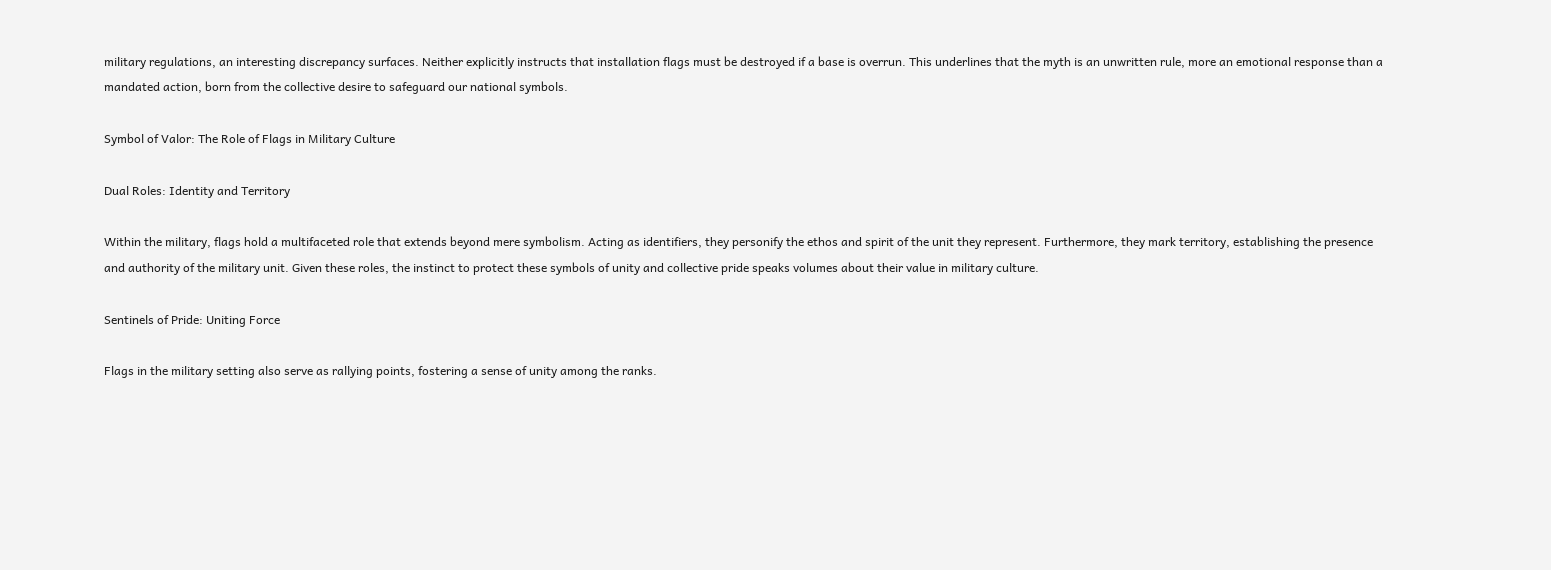military regulations, an interesting discrepancy surfaces. Neither explicitly instructs that installation flags must be destroyed if a base is overrun. This underlines that the myth is an unwritten rule, more an emotional response than a mandated action, born from the collective desire to safeguard our national symbols.

Symbol of Valor: The Role of Flags in Military Culture

Dual Roles: Identity and Territory

Within the military, flags hold a multifaceted role that extends beyond mere symbolism. Acting as identifiers, they personify the ethos and spirit of the unit they represent. Furthermore, they mark territory, establishing the presence and authority of the military unit. Given these roles, the instinct to protect these symbols of unity and collective pride speaks volumes about their value in military culture.

Sentinels of Pride: Uniting Force

Flags in the military setting also serve as rallying points, fostering a sense of unity among the ranks.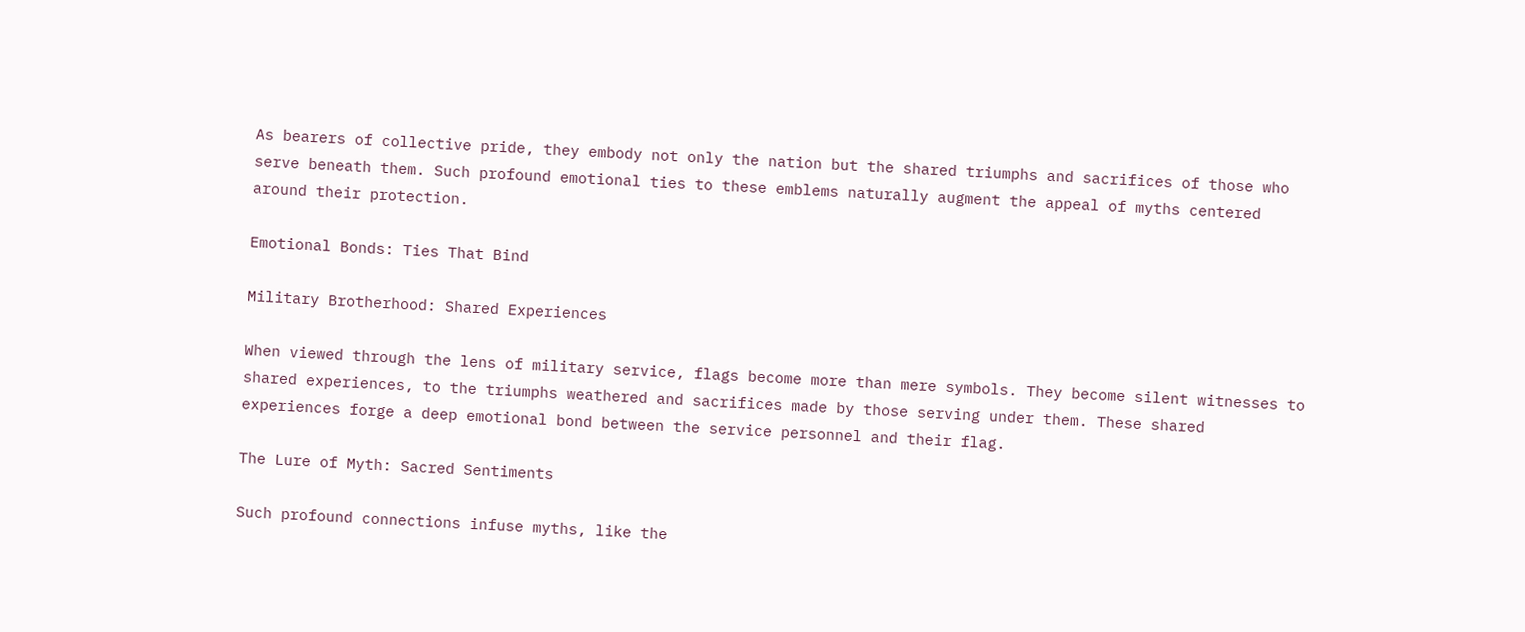As bearers of collective pride, they embody not only the nation but the shared triumphs and sacrifices of those who serve beneath them. Such profound emotional ties to these emblems naturally augment the appeal of myths centered around their protection.

Emotional Bonds: Ties That Bind

Military Brotherhood: Shared Experiences

When viewed through the lens of military service, flags become more than mere symbols. They become silent witnesses to shared experiences, to the triumphs weathered and sacrifices made by those serving under them. These shared experiences forge a deep emotional bond between the service personnel and their flag.

The Lure of Myth: Sacred Sentiments

Such profound connections infuse myths, like the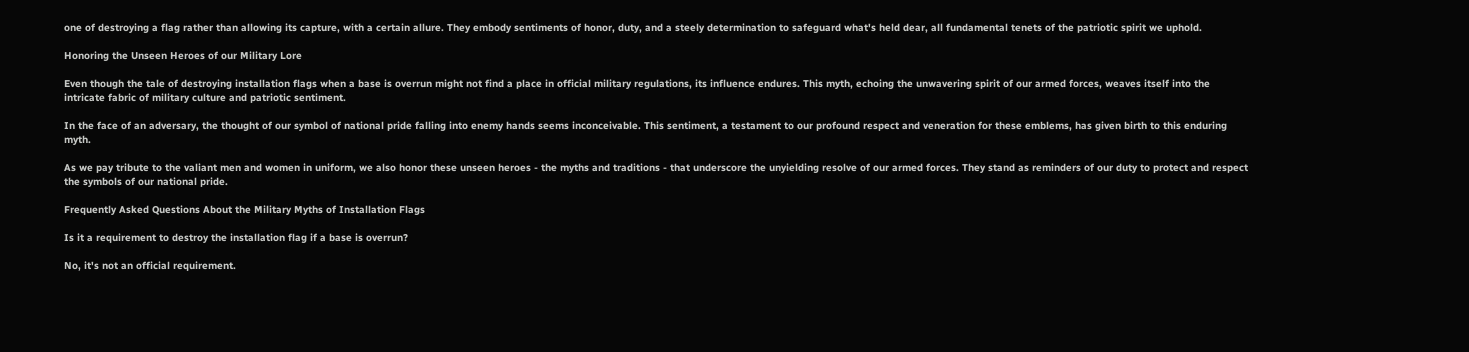one of destroying a flag rather than allowing its capture, with a certain allure. They embody sentiments of honor, duty, and a steely determination to safeguard what's held dear, all fundamental tenets of the patriotic spirit we uphold.

Honoring the Unseen Heroes of our Military Lore

Even though the tale of destroying installation flags when a base is overrun might not find a place in official military regulations, its influence endures. This myth, echoing the unwavering spirit of our armed forces, weaves itself into the intricate fabric of military culture and patriotic sentiment.

In the face of an adversary, the thought of our symbol of national pride falling into enemy hands seems inconceivable. This sentiment, a testament to our profound respect and veneration for these emblems, has given birth to this enduring myth.

As we pay tribute to the valiant men and women in uniform, we also honor these unseen heroes - the myths and traditions - that underscore the unyielding resolve of our armed forces. They stand as reminders of our duty to protect and respect the symbols of our national pride.

Frequently Asked Questions About the Military Myths of Installation Flags

Is it a requirement to destroy the installation flag if a base is overrun?

No, it's not an official requirement.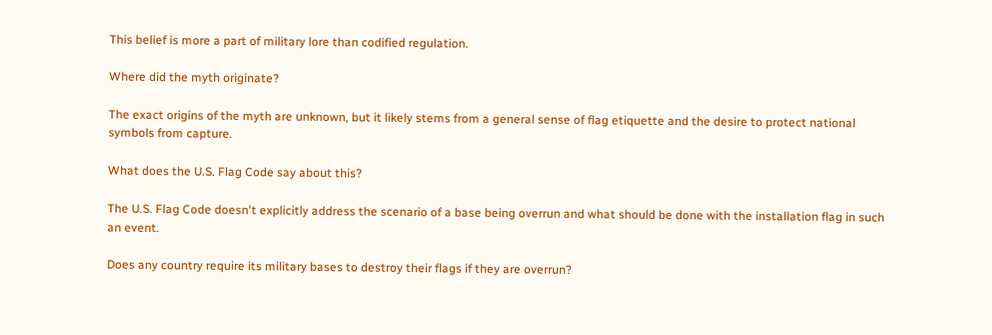This belief is more a part of military lore than codified regulation.

Where did the myth originate?

The exact origins of the myth are unknown, but it likely stems from a general sense of flag etiquette and the desire to protect national symbols from capture.

What does the U.S. Flag Code say about this?

The U.S. Flag Code doesn't explicitly address the scenario of a base being overrun and what should be done with the installation flag in such an event.

Does any country require its military bases to destroy their flags if they are overrun?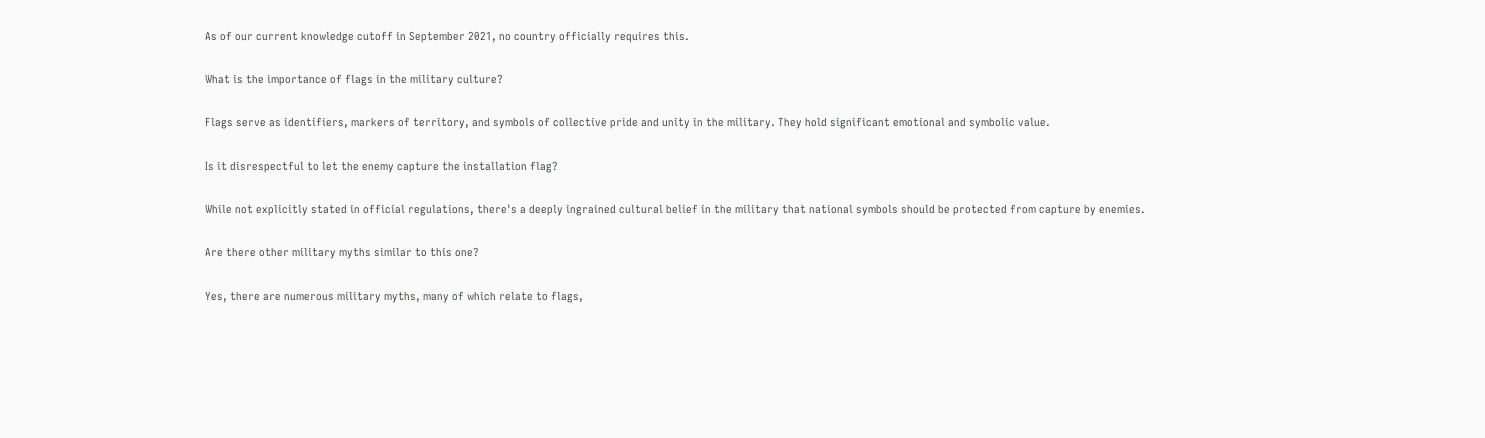As of our current knowledge cutoff in September 2021, no country officially requires this.

What is the importance of flags in the military culture?

Flags serve as identifiers, markers of territory, and symbols of collective pride and unity in the military. They hold significant emotional and symbolic value.

Is it disrespectful to let the enemy capture the installation flag?

While not explicitly stated in official regulations, there's a deeply ingrained cultural belief in the military that national symbols should be protected from capture by enemies.

Are there other military myths similar to this one?

Yes, there are numerous military myths, many of which relate to flags,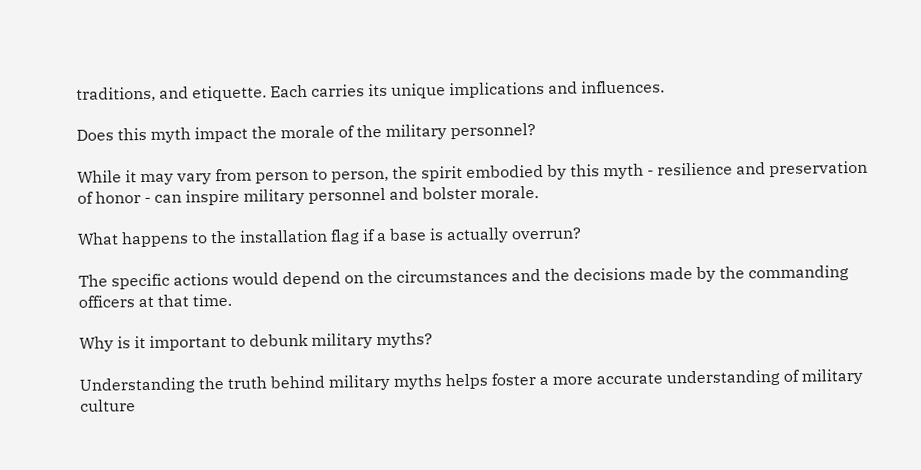traditions, and etiquette. Each carries its unique implications and influences.

Does this myth impact the morale of the military personnel?

While it may vary from person to person, the spirit embodied by this myth - resilience and preservation of honor - can inspire military personnel and bolster morale.

What happens to the installation flag if a base is actually overrun?

The specific actions would depend on the circumstances and the decisions made by the commanding officers at that time.

Why is it important to debunk military myths?

Understanding the truth behind military myths helps foster a more accurate understanding of military culture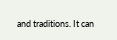and traditions. It can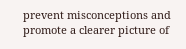prevent misconceptions and promote a clearer picture of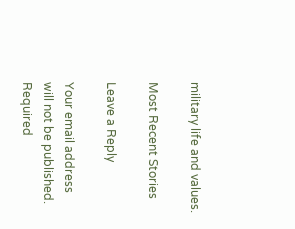military life and values.

Most Recent Stories

Leave a Reply

Your email address will not be published. Required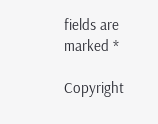fields are marked *

Copyright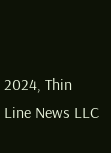2024, Thin Line News LLC